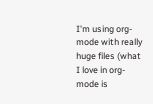I'm using org-mode with really huge files (what I love in org-mode is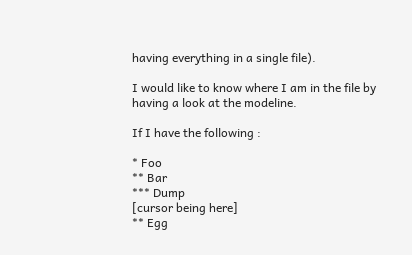having everything in a single file).

I would like to know where I am in the file by having a look at the modeline.

If I have the following :

* Foo
** Bar
*** Dump
[cursor being here]
** Egg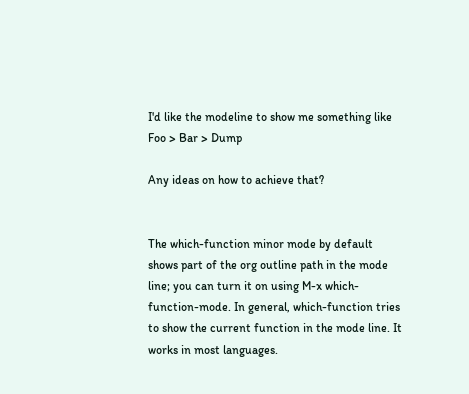I'd like the modeline to show me something like Foo > Bar > Dump

Any ideas on how to achieve that?


The which-function minor mode by default shows part of the org outline path in the mode line; you can turn it on using M-x which-function-mode. In general, which-function tries to show the current function in the mode line. It works in most languages.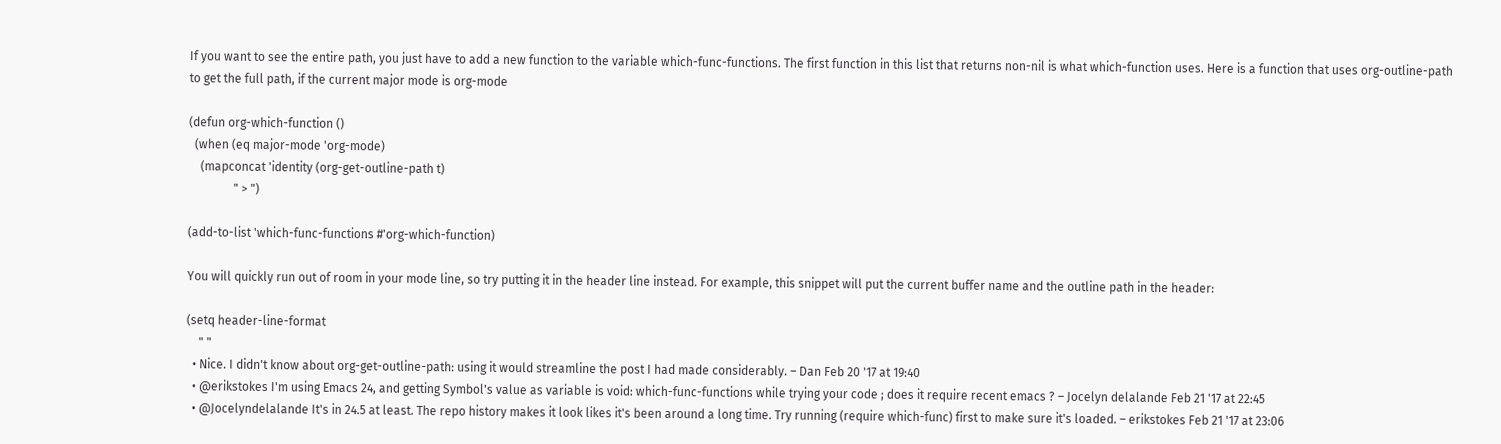If you want to see the entire path, you just have to add a new function to the variable which-func-functions. The first function in this list that returns non-nil is what which-function uses. Here is a function that uses org-outline-path to get the full path, if the current major mode is org-mode

(defun org-which-function ()
  (when (eq major-mode 'org-mode)
    (mapconcat 'identity (org-get-outline-path t)
               " > ")

(add-to-list 'which-func-functions #'org-which-function)

You will quickly run out of room in your mode line, so try putting it in the header line instead. For example, this snippet will put the current buffer name and the outline path in the header:

(setq header-line-format
    " "
  • Nice. I didn't know about org-get-outline-path: using it would streamline the post I had made considerably. – Dan Feb 20 '17 at 19:40
  • @erikstokes I'm using Emacs 24, and getting Symbol's value as variable is void: which-func-functions while trying your code ; does it require recent emacs ? – Jocelyn delalande Feb 21 '17 at 22:45
  • @Jocelyndelalande It's in 24.5 at least. The repo history makes it look likes it's been around a long time. Try running (require which-func) first to make sure it's loaded. – erikstokes Feb 21 '17 at 23:06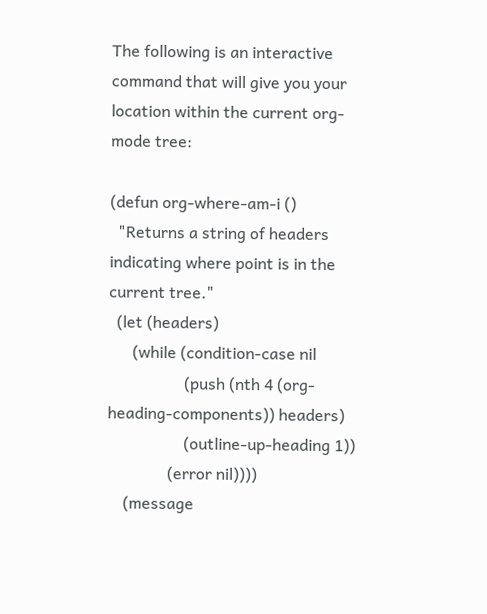The following is an interactive command that will give you your location within the current org-mode tree:

(defun org-where-am-i ()
  "Returns a string of headers indicating where point is in the
current tree."
  (let (headers)
      (while (condition-case nil
                   (push (nth 4 (org-heading-components)) headers)
                   (outline-up-heading 1))
               (error nil))))
    (message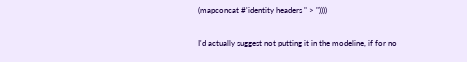(mapconcat #'identity headers " > "))))

I'd actually suggest not putting it in the modeline, if for no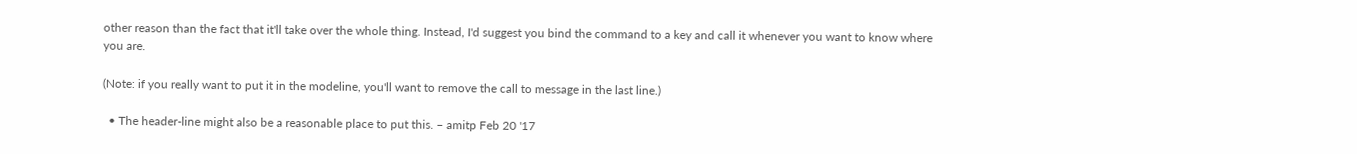other reason than the fact that it'll take over the whole thing. Instead, I'd suggest you bind the command to a key and call it whenever you want to know where you are.

(Note: if you really want to put it in the modeline, you'll want to remove the call to message in the last line.)

  • The header-line might also be a reasonable place to put this. – amitp Feb 20 '17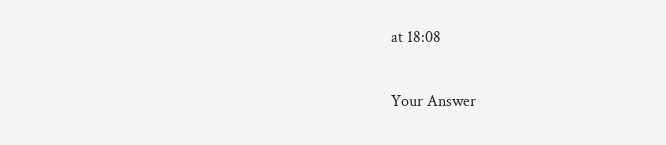at 18:08

Your Answer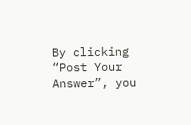By clicking “Post Your Answer”, you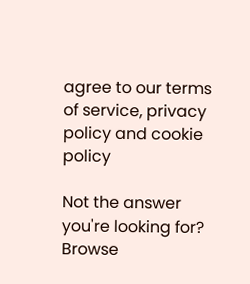agree to our terms of service, privacy policy and cookie policy

Not the answer you're looking for? Browse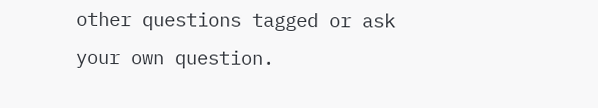other questions tagged or ask your own question.